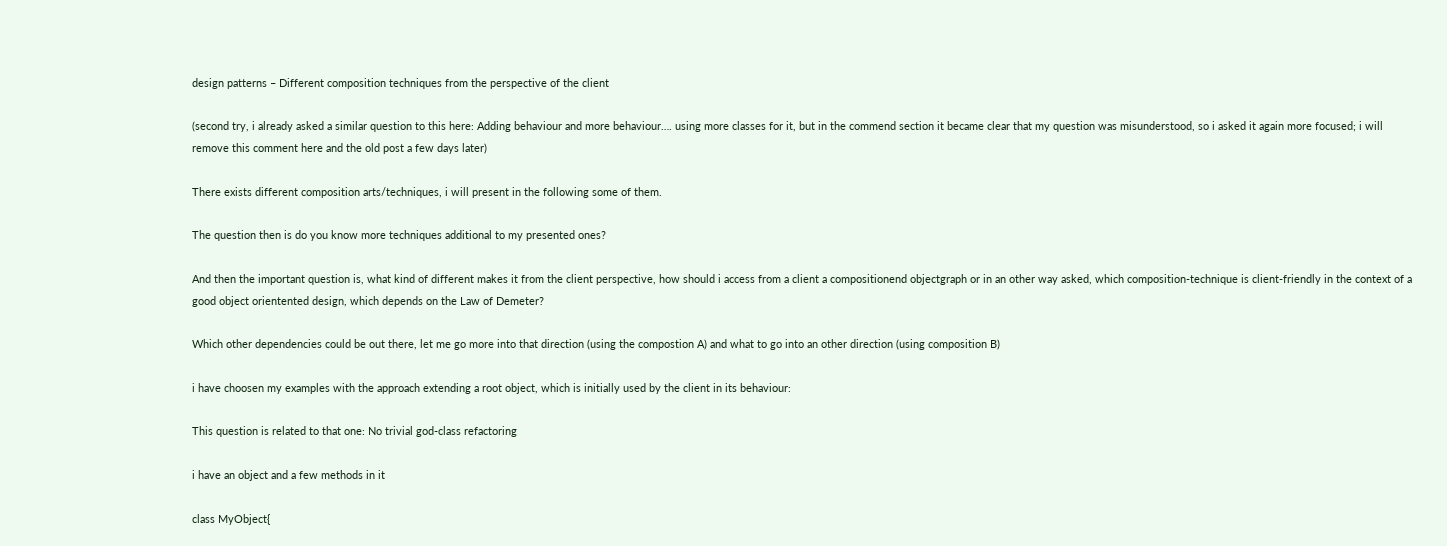design patterns – Different composition techniques from the perspective of the client

(second try, i already asked a similar question to this here: Adding behaviour and more behaviour…. using more classes for it, but in the commend section it became clear that my question was misunderstood, so i asked it again more focused; i will remove this comment here and the old post a few days later)

There exists different composition arts/techniques, i will present in the following some of them.

The question then is do you know more techniques additional to my presented ones?

And then the important question is, what kind of different makes it from the client perspective, how should i access from a client a compositionend objectgraph or in an other way asked, which composition-technique is client-friendly in the context of a good object orientented design, which depends on the Law of Demeter?

Which other dependencies could be out there, let me go more into that direction (using the compostion A) and what to go into an other direction (using composition B)

i have choosen my examples with the approach extending a root object, which is initially used by the client in its behaviour:

This question is related to that one: No trivial god-class refactoring

i have an object and a few methods in it

class MyObject{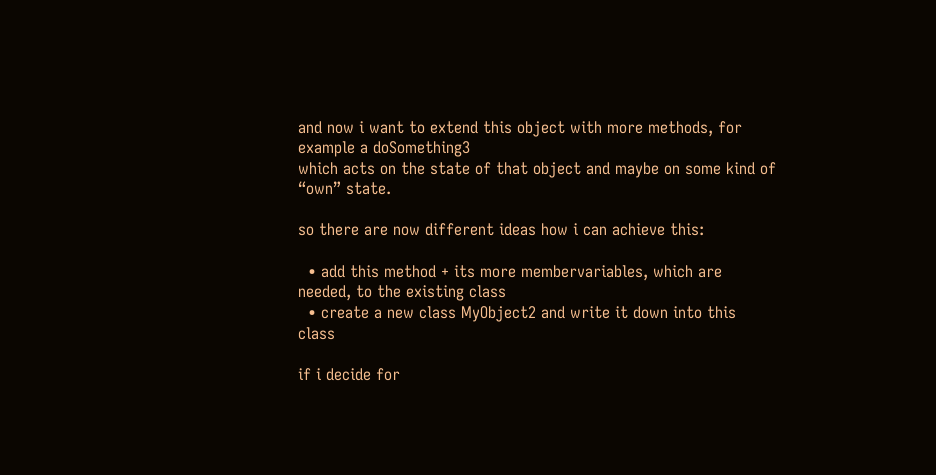and now i want to extend this object with more methods, for example a doSomething3
which acts on the state of that object and maybe on some kind of “own” state.

so there are now different ideas how i can achieve this:

  • add this method + its more membervariables, which are needed, to the existing class
  • create a new class MyObject2 and write it down into this class

if i decide for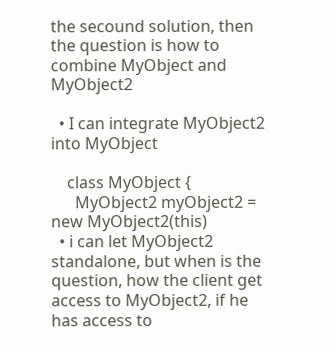the secound solution, then the question is how to combine MyObject and MyObject2

  • I can integrate MyObject2 into MyObject

    class MyObject {
      MyObject2 myObject2 = new MyObject2(this)
  • i can let MyObject2 standalone, but when is the question, how the client get access to MyObject2, if he has access to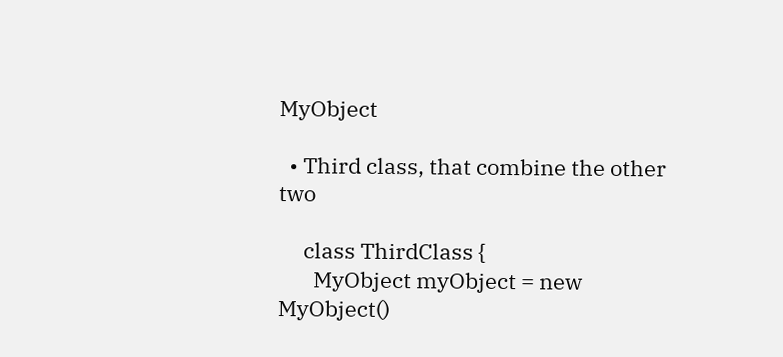MyObject

  • Third class, that combine the other two

     class ThirdClass {
       MyObject myObject = new MyObject()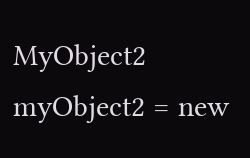MyObject2 myObject2 = new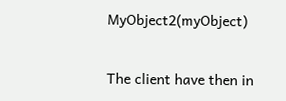MyObject2(myObject)

The client have then in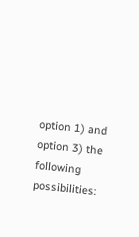option 1) and option 3) the following possibilities: